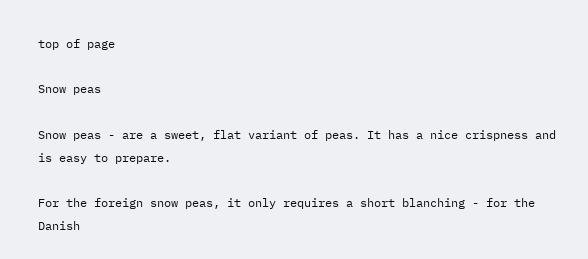top of page

Snow peas

Snow peas - are a sweet, flat variant of peas. It has a nice crispness and is easy to prepare.

For the foreign snow peas, it only requires a short blanching - for the Danish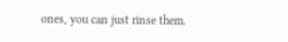ones, you can just rinse them.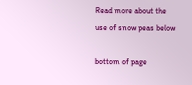Read more about the use of snow peas below

bottom of page